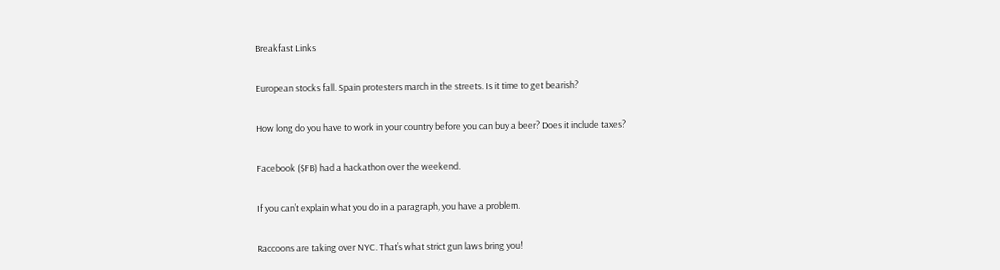Breakfast Links

European stocks fall. Spain protesters march in the streets. Is it time to get bearish?

How long do you have to work in your country before you can buy a beer? Does it include taxes?

Facebook ($FB) had a hackathon over the weekend.

If you can’t explain what you do in a paragraph, you have a problem.

Raccoons are taking over NYC. That’s what strict gun laws bring you!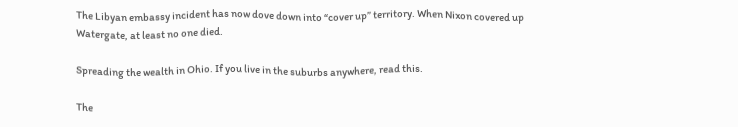The Libyan embassy incident has now dove down into “cover up” territory. When Nixon covered up Watergate, at least no one died.

Spreading the wealth in Ohio. If you live in the suburbs anywhere, read this.

The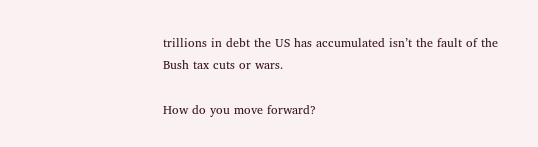trillions in debt the US has accumulated isn’t the fault of the Bush tax cuts or wars.

How do you move forward?